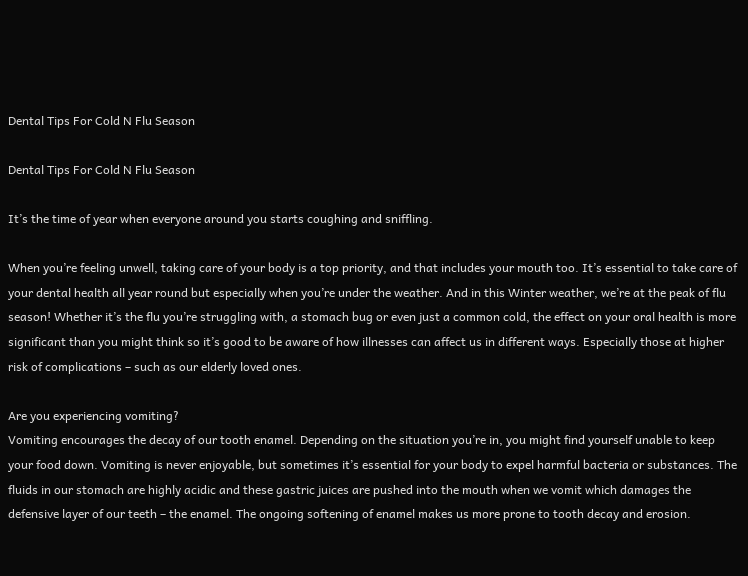Dental Tips For Cold N Flu Season

Dental Tips For Cold N Flu Season

It’s the time of year when everyone around you starts coughing and sniffling.

When you’re feeling unwell, taking care of your body is a top priority, and that includes your mouth too. It’s essential to take care of your dental health all year round but especially when you’re under the weather. And in this Winter weather, we’re at the peak of flu season! Whether it’s the flu you’re struggling with, a stomach bug or even just a common cold, the effect on your oral health is more significant than you might think so it’s good to be aware of how illnesses can affect us in different ways. Especially those at higher risk of complications – such as our elderly loved ones.

Are you experiencing vomiting?
Vomiting encourages the decay of our tooth enamel. Depending on the situation you’re in, you might find yourself unable to keep your food down. Vomiting is never enjoyable, but sometimes it’s essential for your body to expel harmful bacteria or substances. The fluids in our stomach are highly acidic and these gastric juices are pushed into the mouth when we vomit which damages the defensive layer of our teeth – the enamel. The ongoing softening of enamel makes us more prone to tooth decay and erosion.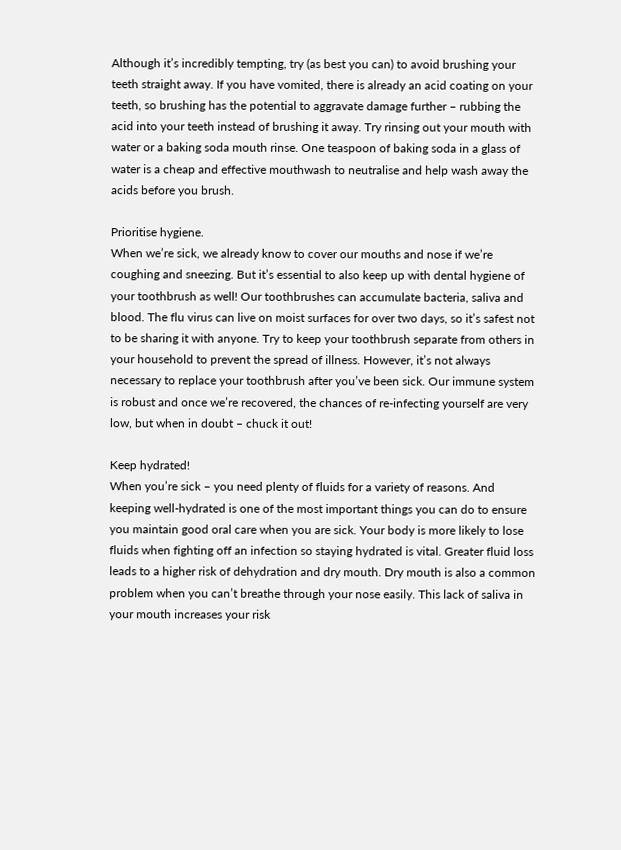Although it’s incredibly tempting, try (as best you can) to avoid brushing your teeth straight away. If you have vomited, there is already an acid coating on your teeth, so brushing has the potential to aggravate damage further – rubbing the acid into your teeth instead of brushing it away. Try rinsing out your mouth with water or a baking soda mouth rinse. One teaspoon of baking soda in a glass of water is a cheap and effective mouthwash to neutralise and help wash away the acids before you brush.

Prioritise hygiene.
When we’re sick, we already know to cover our mouths and nose if we’re coughing and sneezing. But it’s essential to also keep up with dental hygiene of your toothbrush as well! Our toothbrushes can accumulate bacteria, saliva and blood. The flu virus can live on moist surfaces for over two days, so it’s safest not to be sharing it with anyone. Try to keep your toothbrush separate from others in your household to prevent the spread of illness. However, it’s not always necessary to replace your toothbrush after you’ve been sick. Our immune system is robust and once we’re recovered, the chances of re-infecting yourself are very low, but when in doubt – chuck it out!

Keep hydrated!
When you’re sick – you need plenty of fluids for a variety of reasons. And keeping well-hydrated is one of the most important things you can do to ensure you maintain good oral care when you are sick. Your body is more likely to lose fluids when fighting off an infection so staying hydrated is vital. Greater fluid loss leads to a higher risk of dehydration and dry mouth. Dry mouth is also a common problem when you can’t breathe through your nose easily. This lack of saliva in your mouth increases your risk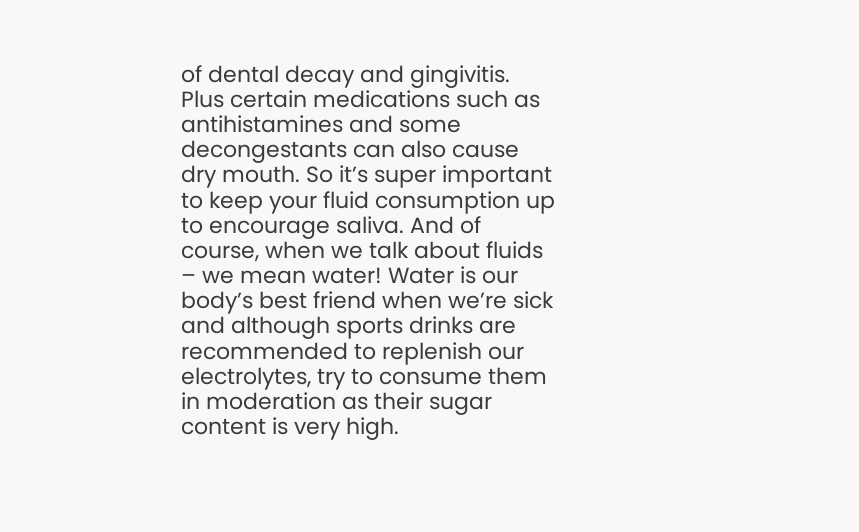of dental decay and gingivitis. Plus certain medications such as antihistamines and some decongestants can also cause dry mouth. So it’s super important to keep your fluid consumption up to encourage saliva. And of course, when we talk about fluids – we mean water! Water is our body’s best friend when we’re sick and although sports drinks are recommended to replenish our electrolytes, try to consume them in moderation as their sugar content is very high.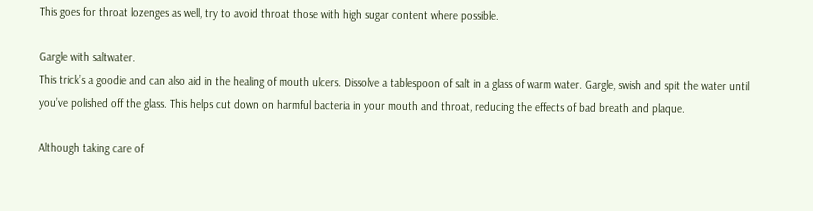This goes for throat lozenges as well, try to avoid throat those with high sugar content where possible.

Gargle with saltwater.
This trick’s a goodie and can also aid in the healing of mouth ulcers. Dissolve a tablespoon of salt in a glass of warm water. Gargle, swish and spit the water until you’ve polished off the glass. This helps cut down on harmful bacteria in your mouth and throat, reducing the effects of bad breath and plaque.

Although taking care of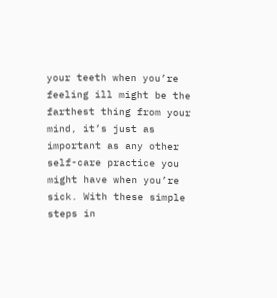your teeth when you’re feeling ill might be the farthest thing from your mind, it’s just as important as any other self-care practice you might have when you’re sick. With these simple steps in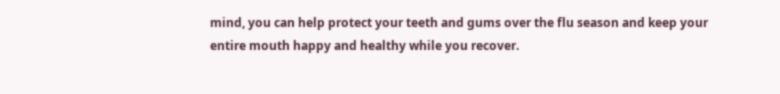mind, you can help protect your teeth and gums over the flu season and keep your entire mouth happy and healthy while you recover.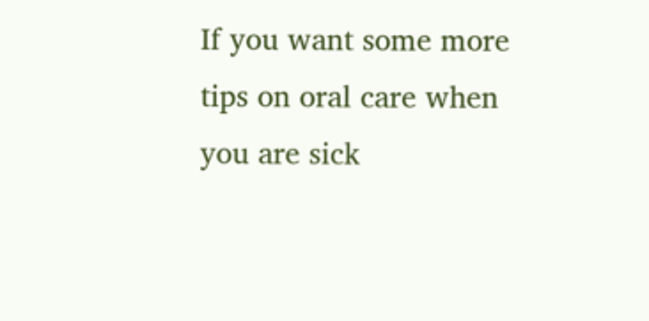If you want some more tips on oral care when you are sick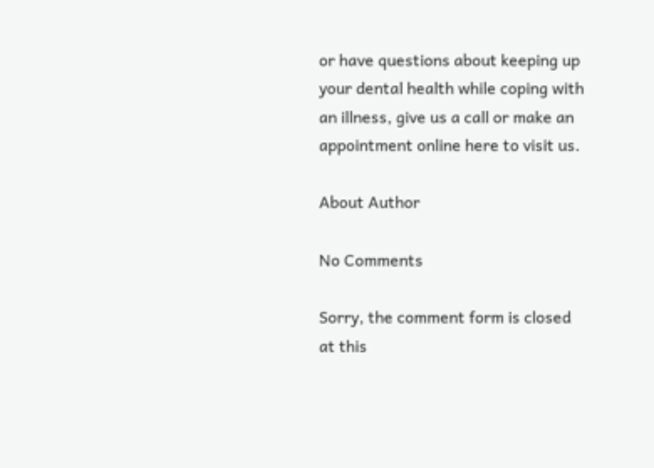or have questions about keeping up your dental health while coping with an illness, give us a call or make an appointment online here to visit us.

About Author

No Comments

Sorry, the comment form is closed at this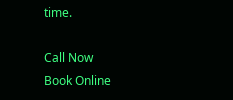time.

Call Now
Book Online